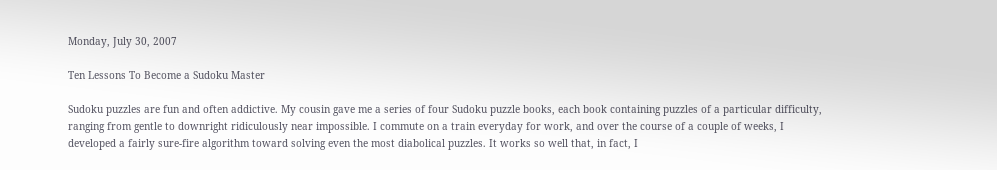Monday, July 30, 2007

Ten Lessons To Become a Sudoku Master

Sudoku puzzles are fun and often addictive. My cousin gave me a series of four Sudoku puzzle books, each book containing puzzles of a particular difficulty, ranging from gentle to downright ridiculously near impossible. I commute on a train everyday for work, and over the course of a couple of weeks, I developed a fairly sure-fire algorithm toward solving even the most diabolical puzzles. It works so well that, in fact, I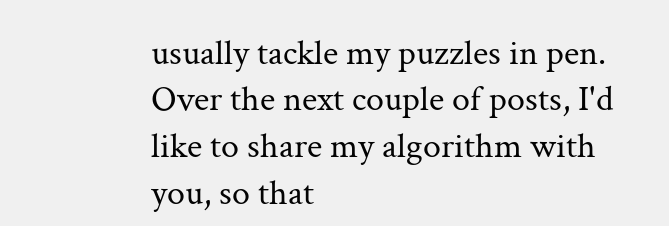usually tackle my puzzles in pen. Over the next couple of posts, I'd like to share my algorithm with you, so that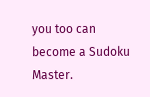you too can become a Sudoku Master.